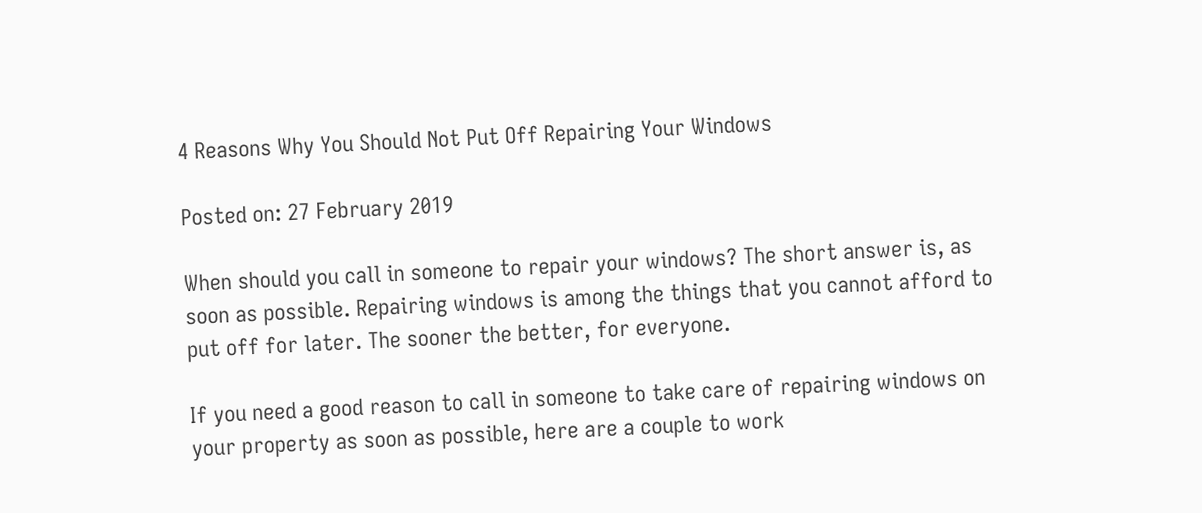4 Reasons Why You Should Not Put Off Repairing Your Windows

Posted on: 27 February 2019

When should you call in someone to repair your windows? The short answer is, as soon as possible. Repairing windows is among the things that you cannot afford to put off for later. The sooner the better, for everyone.

If you need a good reason to call in someone to take care of repairing windows on your property as soon as possible, here are a couple to work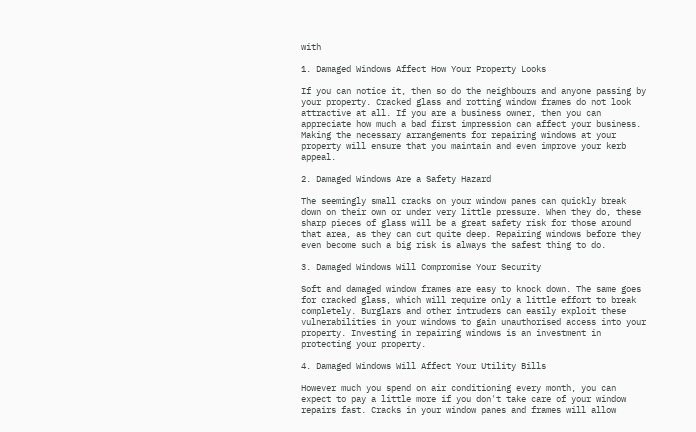with

1. Damaged Windows Affect How Your Property Looks

If you can notice it, then so do the neighbours and anyone passing by your property. Cracked glass and rotting window frames do not look attractive at all. If you are a business owner, then you can appreciate how much a bad first impression can affect your business. Making the necessary arrangements for repairing windows at your property will ensure that you maintain and even improve your kerb appeal.

2. Damaged Windows Are a Safety Hazard

The seemingly small cracks on your window panes can quickly break down on their own or under very little pressure. When they do, these sharp pieces of glass will be a great safety risk for those around that area, as they can cut quite deep. Repairing windows before they even become such a big risk is always the safest thing to do.

3. Damaged Windows Will Compromise Your Security

Soft and damaged window frames are easy to knock down. The same goes for cracked glass, which will require only a little effort to break completely. Burglars and other intruders can easily exploit these vulnerabilities in your windows to gain unauthorised access into your property. Investing in repairing windows is an investment in protecting your property.

4. Damaged Windows Will Affect Your Utility Bills

However much you spend on air conditioning every month, you can expect to pay a little more if you don't take care of your window repairs fast. Cracks in your window panes and frames will allow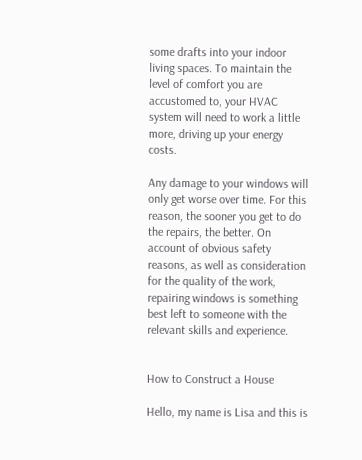some drafts into your indoor living spaces. To maintain the level of comfort you are accustomed to, your HVAC system will need to work a little more, driving up your energy costs.

Any damage to your windows will only get worse over time. For this reason, the sooner you get to do the repairs, the better. On account of obvious safety reasons, as well as consideration for the quality of the work, repairing windows is something best left to someone with the relevant skills and experience.


How to Construct a House

Hello, my name is Lisa and this is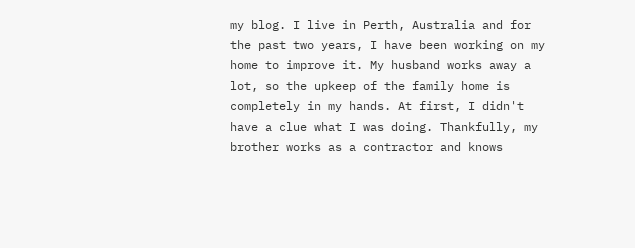my blog. I live in Perth, Australia and for the past two years, I have been working on my home to improve it. My husband works away a lot, so the upkeep of the family home is completely in my hands. At first, I didn't have a clue what I was doing. Thankfully, my brother works as a contractor and knows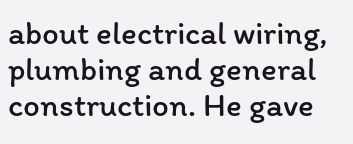about electrical wiring, plumbing and general construction. He gave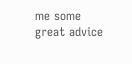me some great advice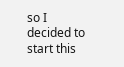so I decided to start this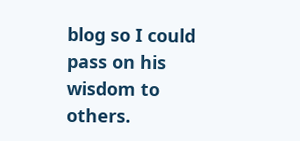blog so I could pass on his wisdom to others.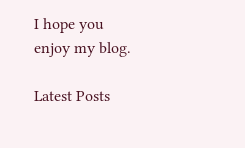I hope you enjoy my blog.

Latest Posts